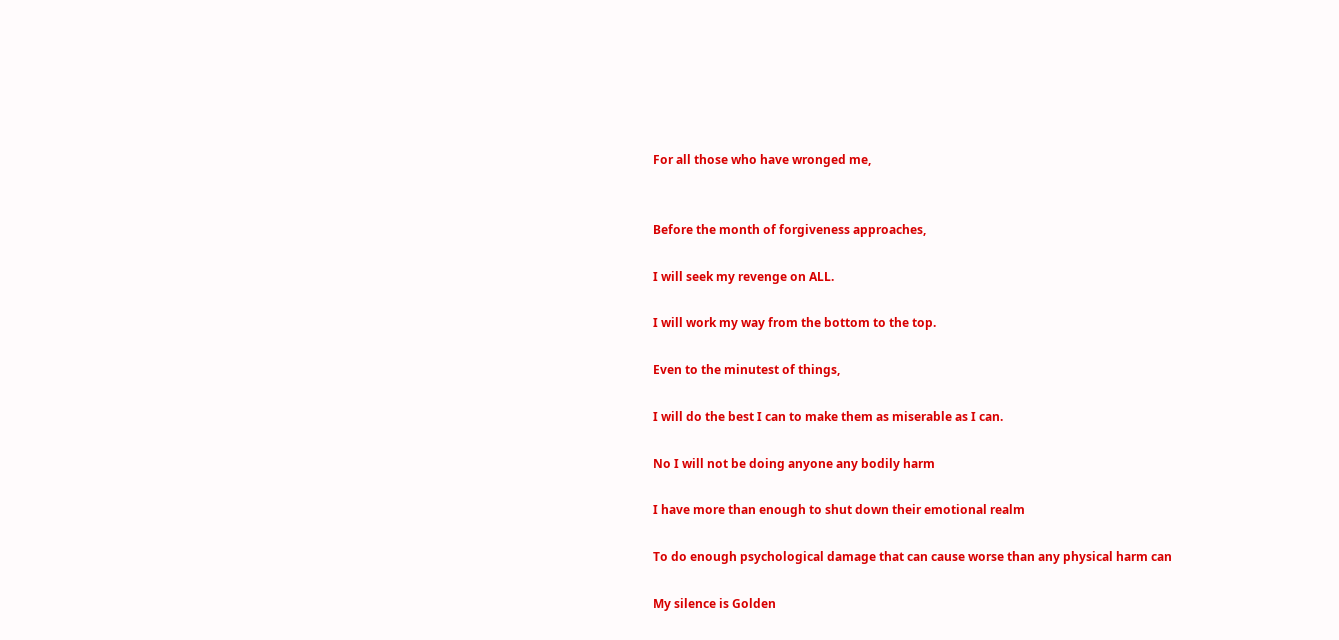For all those who have wronged me,


Before the month of forgiveness approaches,

I will seek my revenge on ALL.

I will work my way from the bottom to the top.

Even to the minutest of things,

I will do the best I can to make them as miserable as I can.

No I will not be doing anyone any bodily harm

I have more than enough to shut down their emotional realm

To do enough psychological damage that can cause worse than any physical harm can

My silence is Golden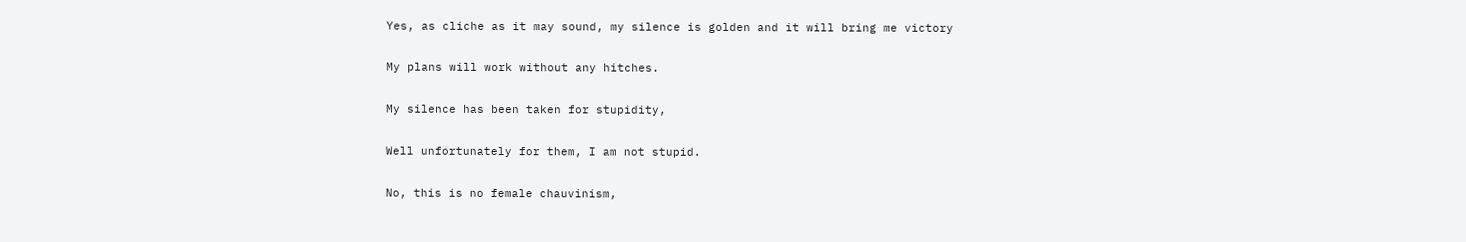Yes, as cliche as it may sound, my silence is golden and it will bring me victory

My plans will work without any hitches.

My silence has been taken for stupidity,

Well unfortunately for them, I am not stupid.

No, this is no female chauvinism,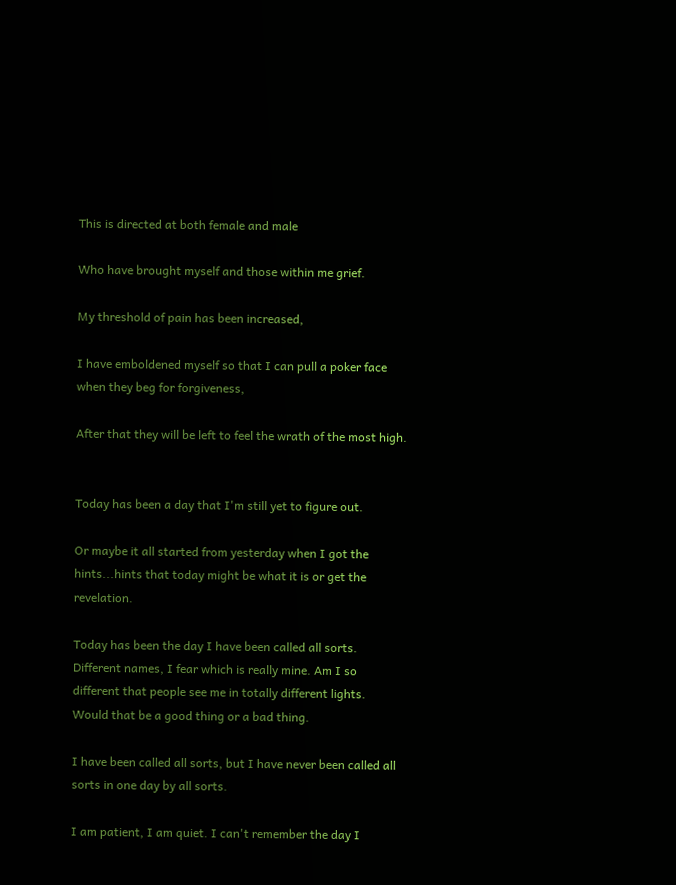This is directed at both female and male

Who have brought myself and those within me grief.

My threshold of pain has been increased,

I have emboldened myself so that I can pull a poker face when they beg for forgiveness,

After that they will be left to feel the wrath of the most high.


Today has been a day that I'm still yet to figure out.

Or maybe it all started from yesterday when I got the hints...hints that today might be what it is or get the revelation.

Today has been the day I have been called all sorts. Different names, I fear which is really mine. Am I so different that people see me in totally different lights. Would that be a good thing or a bad thing.

I have been called all sorts, but I have never been called all sorts in one day by all sorts.

I am patient, I am quiet. I can't remember the day I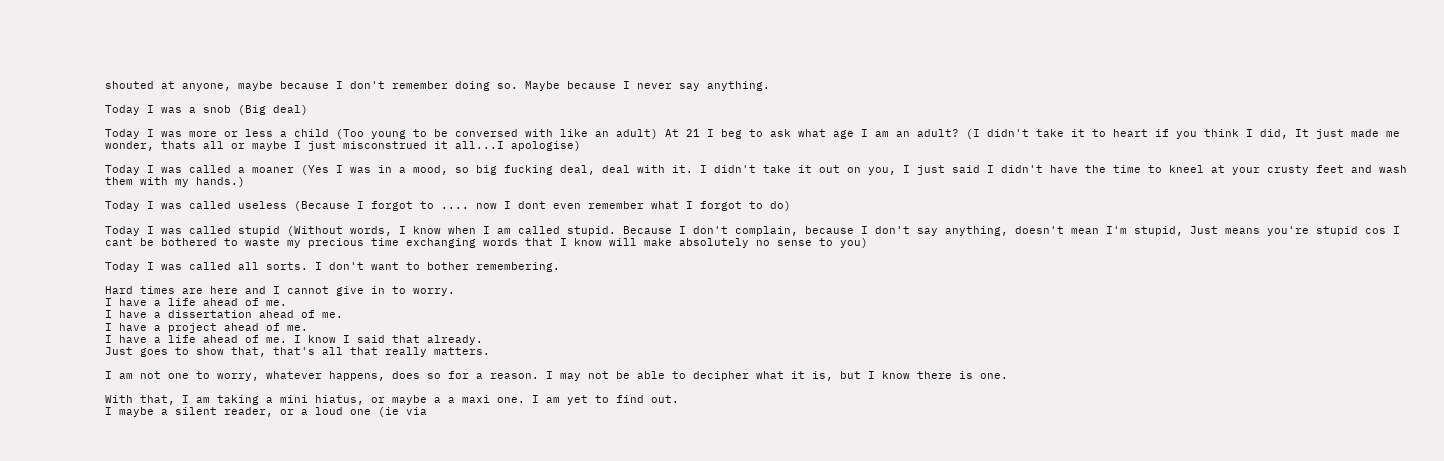shouted at anyone, maybe because I don't remember doing so. Maybe because I never say anything.

Today I was a snob (Big deal)

Today I was more or less a child (Too young to be conversed with like an adult) At 21 I beg to ask what age I am an adult? (I didn't take it to heart if you think I did, It just made me wonder, thats all or maybe I just misconstrued it all...I apologise)

Today I was called a moaner (Yes I was in a mood, so big fucking deal, deal with it. I didn't take it out on you, I just said I didn't have the time to kneel at your crusty feet and wash them with my hands.)

Today I was called useless (Because I forgot to .... now I dont even remember what I forgot to do)

Today I was called stupid (Without words, I know when I am called stupid. Because I don't complain, because I don't say anything, doesn't mean I'm stupid, Just means you're stupid cos I cant be bothered to waste my precious time exchanging words that I know will make absolutely no sense to you)

Today I was called all sorts. I don't want to bother remembering.

Hard times are here and I cannot give in to worry.
I have a life ahead of me.
I have a dissertation ahead of me.
I have a project ahead of me.
I have a life ahead of me. I know I said that already.
Just goes to show that, that's all that really matters.

I am not one to worry, whatever happens, does so for a reason. I may not be able to decipher what it is, but I know there is one.

With that, I am taking a mini hiatus, or maybe a a maxi one. I am yet to find out.
I maybe a silent reader, or a loud one (ie via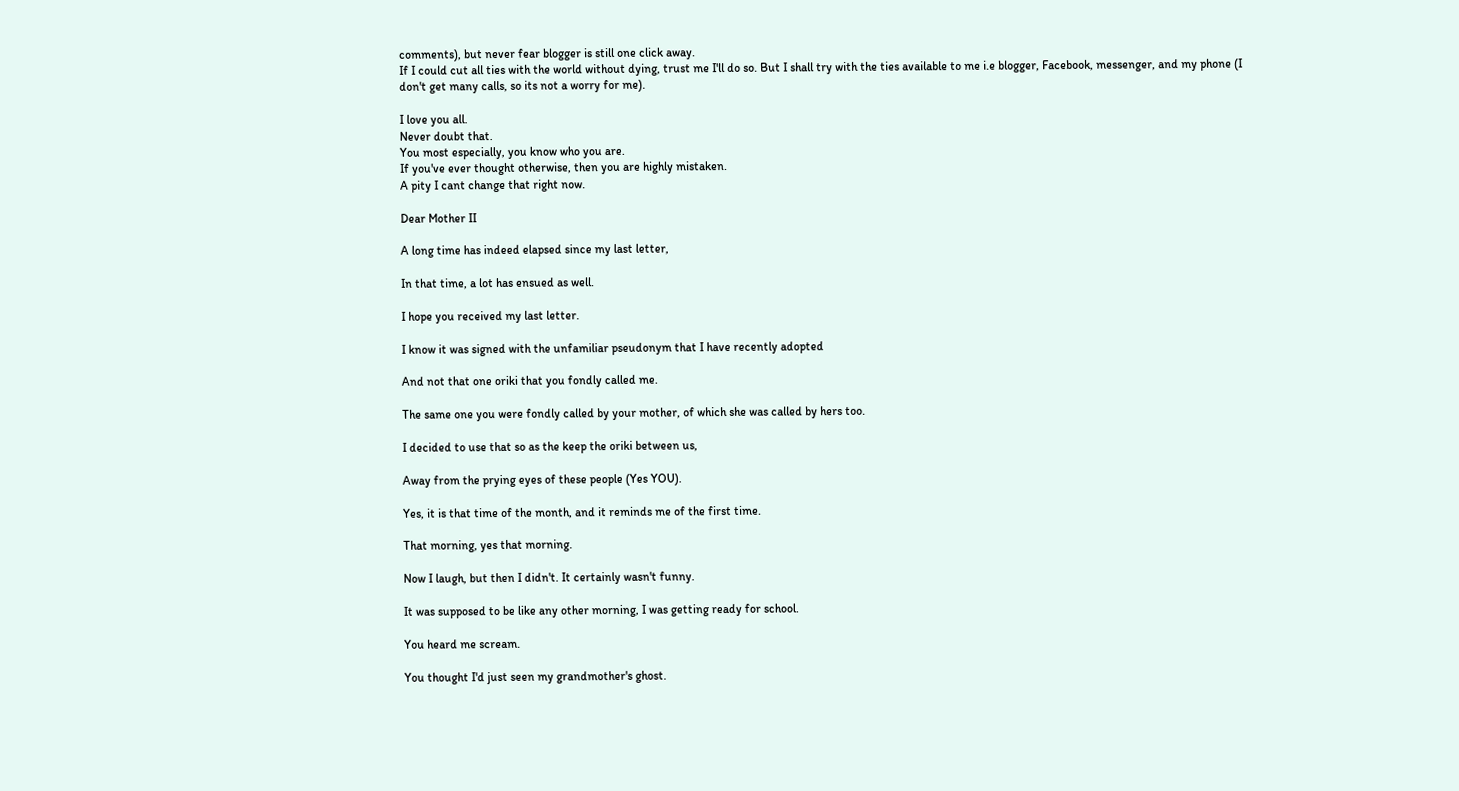comments), but never fear blogger is still one click away.
If I could cut all ties with the world without dying, trust me I'll do so. But I shall try with the ties available to me i.e blogger, Facebook, messenger, and my phone (I don't get many calls, so its not a worry for me).

I love you all.
Never doubt that.
You most especially, you know who you are.
If you've ever thought otherwise, then you are highly mistaken.
A pity I cant change that right now.

Dear Mother II

A long time has indeed elapsed since my last letter,

In that time, a lot has ensued as well.

I hope you received my last letter.

I know it was signed with the unfamiliar pseudonym that I have recently adopted

And not that one oriki that you fondly called me.

The same one you were fondly called by your mother, of which she was called by hers too.

I decided to use that so as the keep the oriki between us,

Away from the prying eyes of these people (Yes YOU).

Yes, it is that time of the month, and it reminds me of the first time.

That morning, yes that morning.

Now I laugh, but then I didn't. It certainly wasn't funny.

It was supposed to be like any other morning, I was getting ready for school.

You heard me scream.

You thought I'd just seen my grandmother's ghost.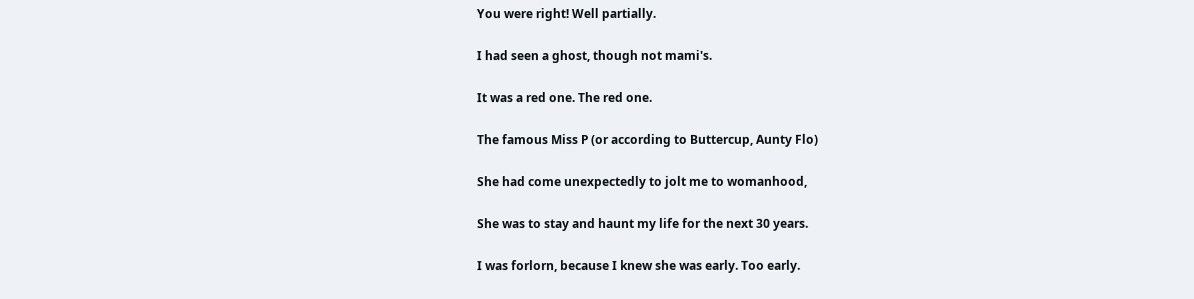You were right! Well partially.

I had seen a ghost, though not mami's.

It was a red one. The red one.

The famous Miss P (or according to Buttercup, Aunty Flo)

She had come unexpectedly to jolt me to womanhood,

She was to stay and haunt my life for the next 30 years.

I was forlorn, because I knew she was early. Too early.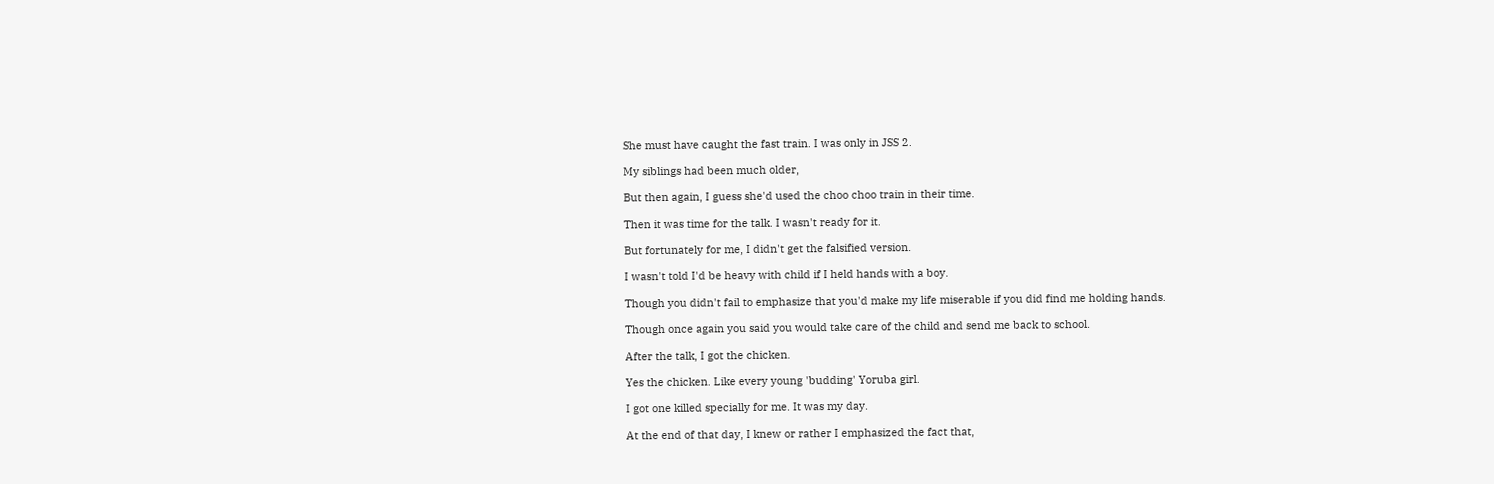She must have caught the fast train. I was only in JSS 2.

My siblings had been much older,

But then again, I guess she'd used the choo choo train in their time.

Then it was time for the talk. I wasn't ready for it.

But fortunately for me, I didn't get the falsified version.

I wasn't told I'd be heavy with child if I held hands with a boy.

Though you didn't fail to emphasize that you'd make my life miserable if you did find me holding hands.

Though once again you said you would take care of the child and send me back to school.

After the talk, I got the chicken.

Yes the chicken. Like every young 'budding' Yoruba girl.

I got one killed specially for me. It was my day.

At the end of that day, I knew or rather I emphasized the fact that,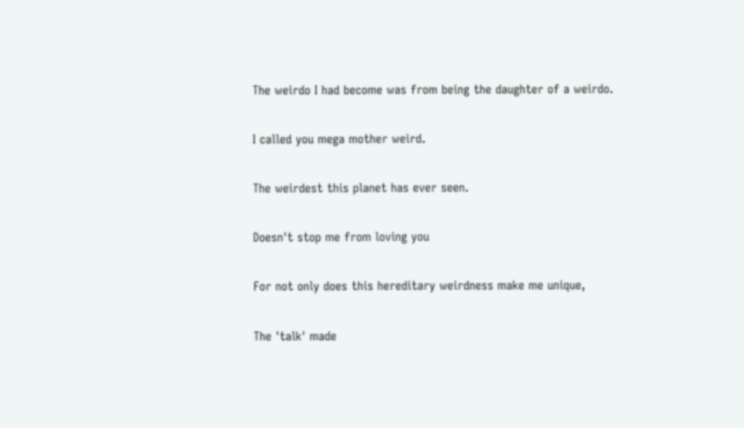The weirdo I had become was from being the daughter of a weirdo.

I called you mega mother weird.

The weirdest this planet has ever seen.

Doesn't stop me from loving you

For not only does this hereditary weirdness make me unique,

The 'talk' made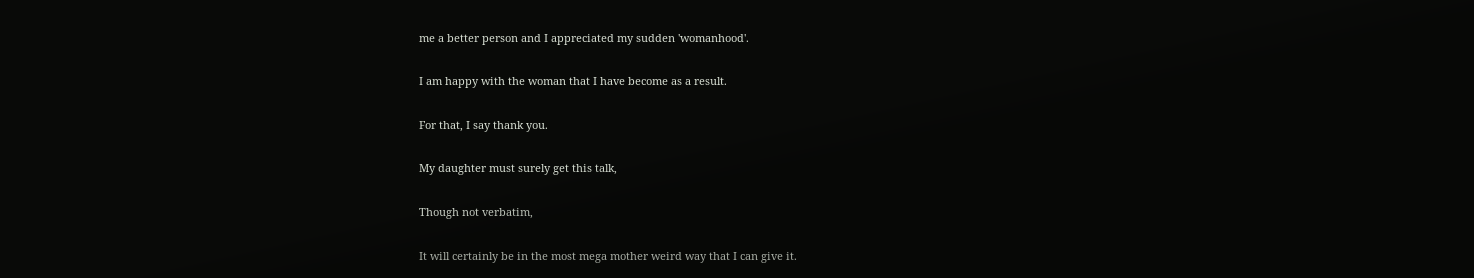me a better person and I appreciated my sudden 'womanhood'.

I am happy with the woman that I have become as a result.

For that, I say thank you.

My daughter must surely get this talk,

Though not verbatim,

It will certainly be in the most mega mother weird way that I can give it.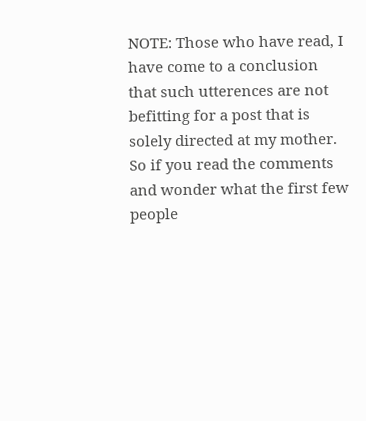NOTE: Those who have read, I have come to a conclusion that such utterences are not befitting for a post that is solely directed at my mother. So if you read the comments and wonder what the first few people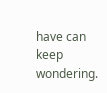have can keep wondering.